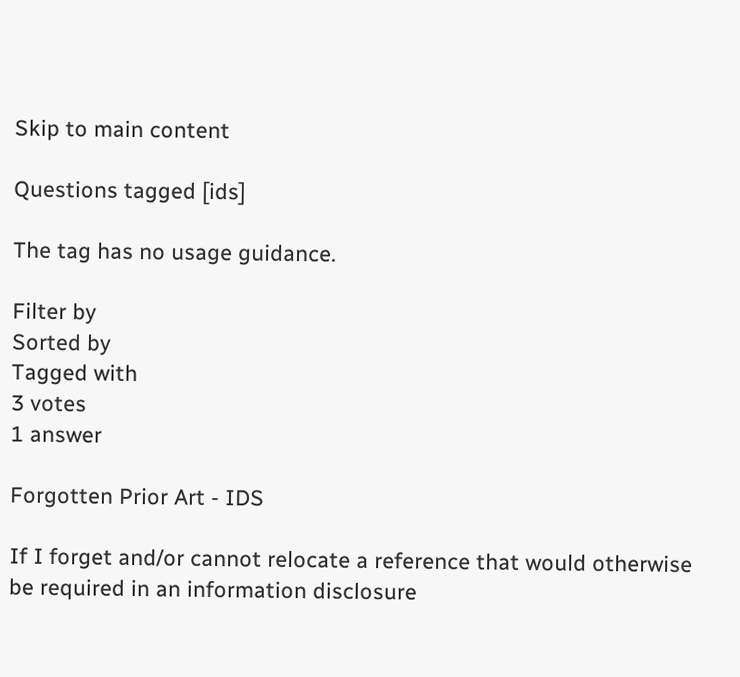Skip to main content

Questions tagged [ids]

The tag has no usage guidance.

Filter by
Sorted by
Tagged with
3 votes
1 answer

Forgotten Prior Art - IDS

If I forget and/or cannot relocate a reference that would otherwise be required in an information disclosure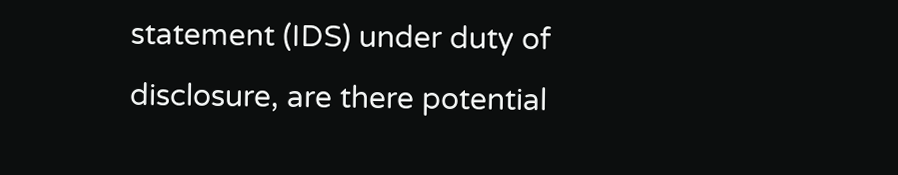statement (IDS) under duty of disclosure, are there potential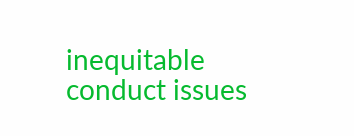inequitable conduct issues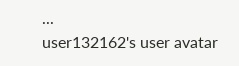...
user132162's user avatar